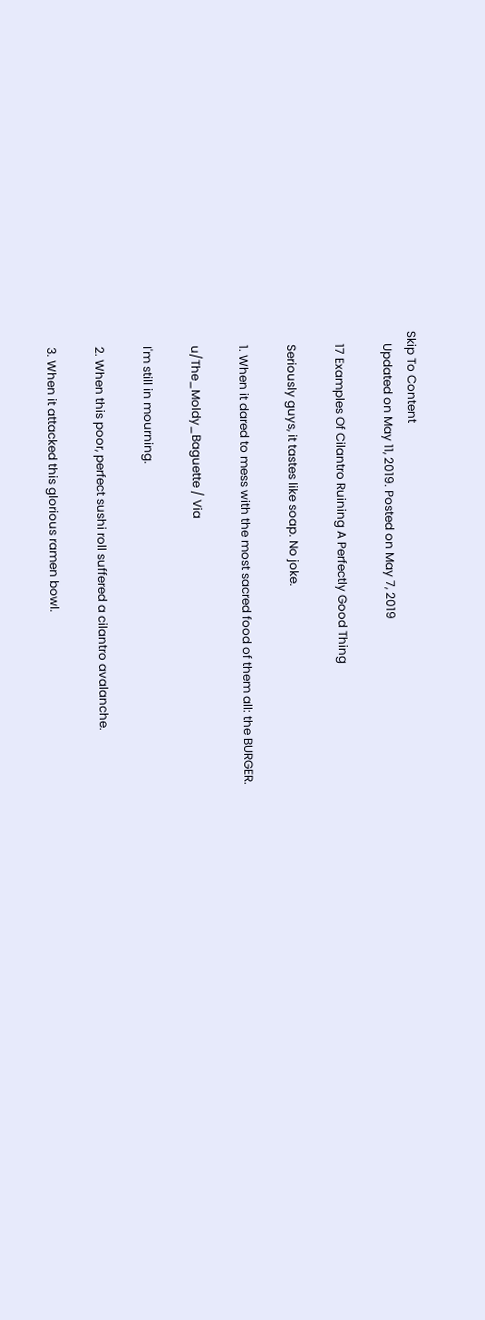Skip To Content
    Updated on May 11, 2019. Posted on May 7, 2019

    17 Examples Of Cilantro Ruining A Perfectly Good Thing

    Seriously guys, it tastes like soap. No joke.

    1. When it dared to mess with the most sacred food of them all: the BURGER.

    u/The_Moldy_Baguette / Via

    I'm still in mourning.

    2. When this poor, perfect sushi roll suffered a cilantro avalanche.

    3. When it attacked this glorious ramen bowl.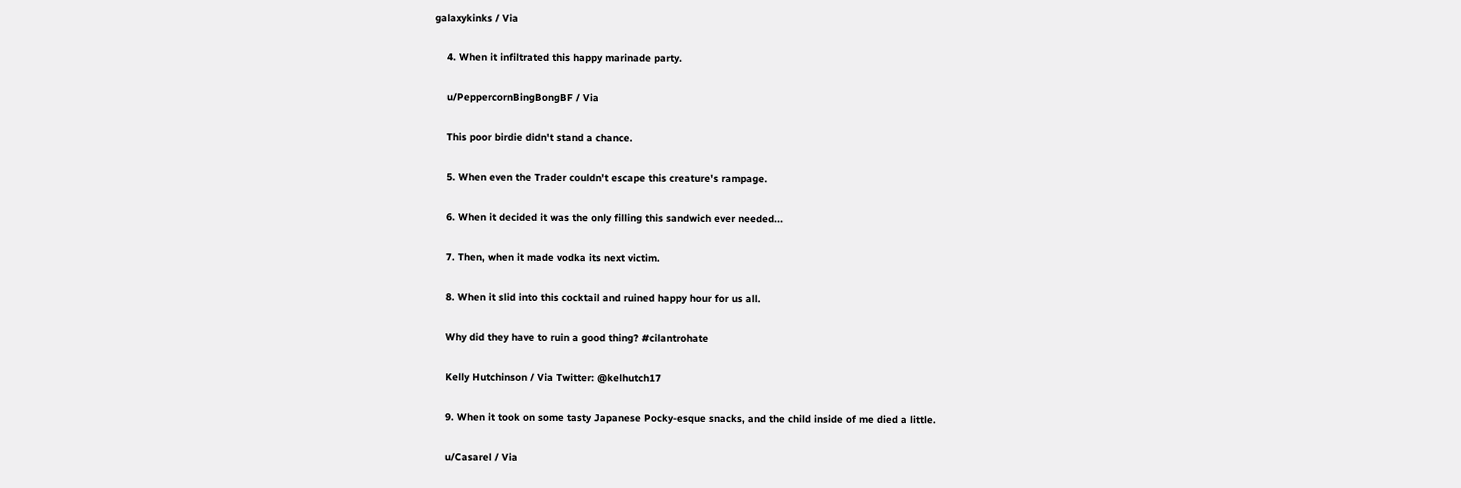galaxykinks / Via

    4. When it infiltrated this happy marinade party.

    u/PeppercornBingBongBF / Via

    This poor birdie didn't stand a chance.

    5. When even the Trader couldn't escape this creature's rampage.

    6. When it decided it was the only filling this sandwich ever needed...

    7. Then, when it made vodka its next victim.

    8. When it slid into this cocktail and ruined happy hour for us all.

    Why did they have to ruin a good thing? #cilantrohate

    Kelly Hutchinson / Via Twitter: @kelhutch17

    9. When it took on some tasty Japanese Pocky-esque snacks, and the child inside of me died a little.

    u/Casarel / Via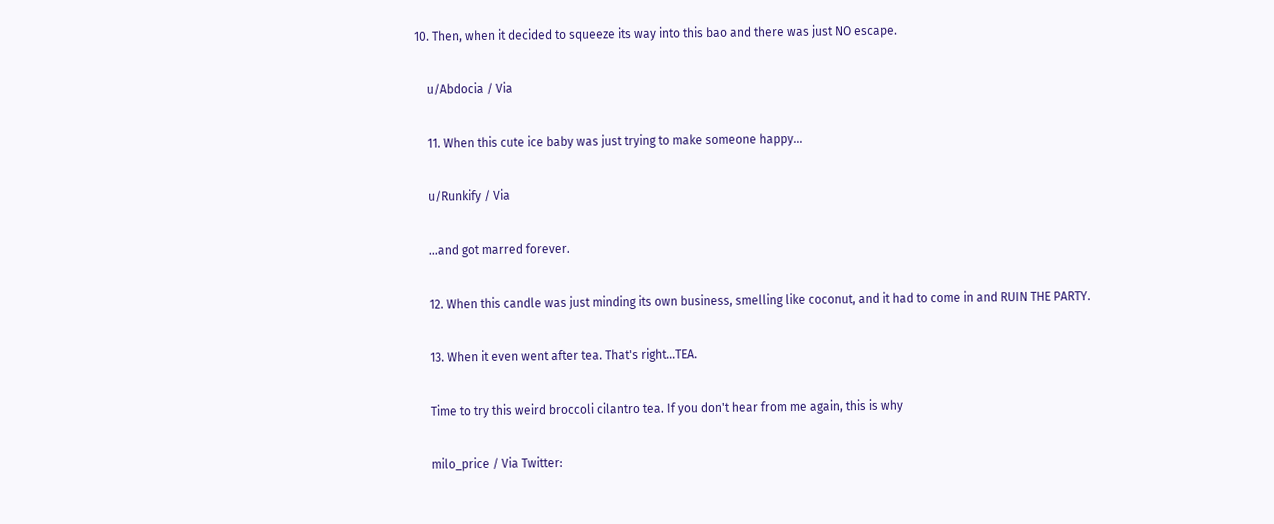10. Then, when it decided to squeeze its way into this bao and there was just NO escape.

    u/Abdocia / Via

    11. When this cute ice baby was just trying to make someone happy...

    u/Runkify / Via

    ...and got marred forever.

    12. When this candle was just minding its own business, smelling like coconut, and it had to come in and RUIN THE PARTY.

    13. When it even went after tea. That's right...TEA.

    Time to try this weird broccoli cilantro tea. If you don't hear from me again, this is why

    milo_price / Via Twitter: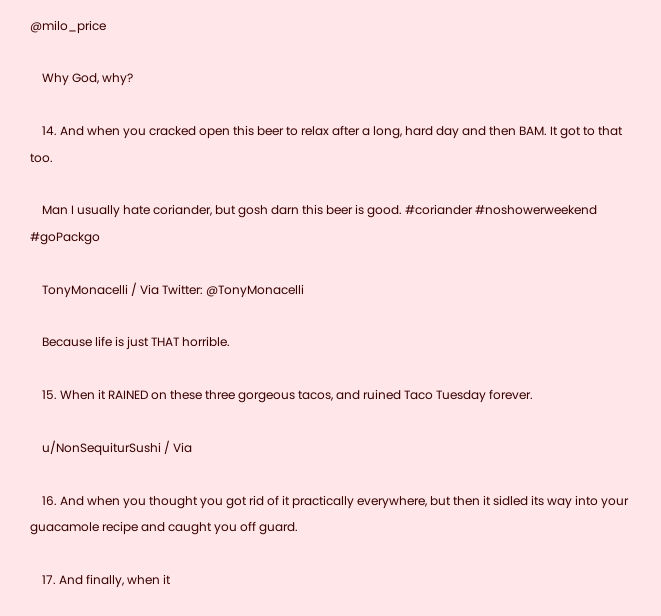@milo_price

    Why God, why?

    14. And when you cracked open this beer to relax after a long, hard day and then BAM. It got to that too.

    Man I usually hate coriander, but gosh darn this beer is good. #coriander #noshowerweekend #goPackgo

    TonyMonacelli / Via Twitter: @TonyMonacelli

    Because life is just THAT horrible.

    15. When it RAINED on these three gorgeous tacos, and ruined Taco Tuesday forever.

    u/NonSequiturSushi / Via

    16. And when you thought you got rid of it practically everywhere, but then it sidled its way into your guacamole recipe and caught you off guard.

    17. And finally, when it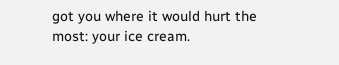got you where it would hurt the most: your ice cream.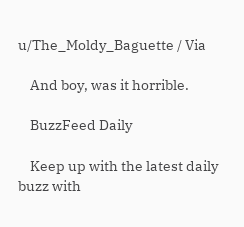u/The_Moldy_Baguette / Via

    And boy, was it horrible.

    BuzzFeed Daily

    Keep up with the latest daily buzz with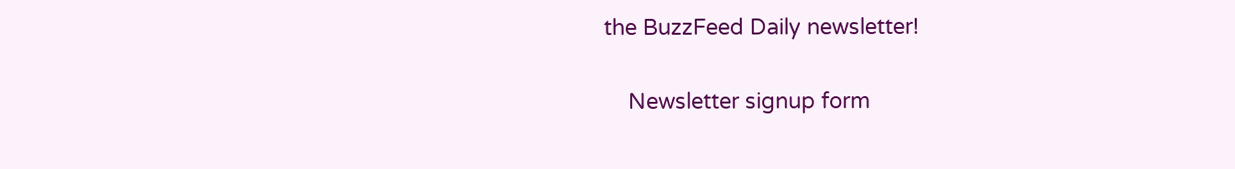the BuzzFeed Daily newsletter!

    Newsletter signup form